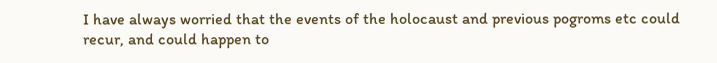I have always worried that the events of the holocaust and previous pogroms etc could recur, and could happen to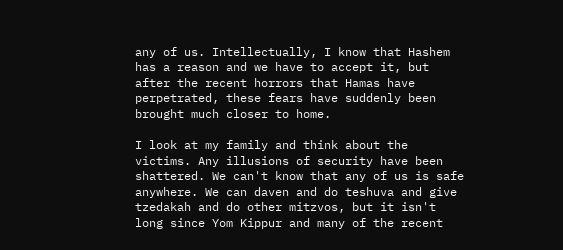any of us. Intellectually, I know that Hashem has a reason and we have to accept it, but after the recent horrors that Hamas have perpetrated, these fears have suddenly been brought much closer to home.

I look at my family and think about the victims. Any illusions of security have been shattered. We can't know that any of us is safe anywhere. We can daven and do teshuva and give tzedakah and do other mitzvos, but it isn't long since Yom Kippur and many of the recent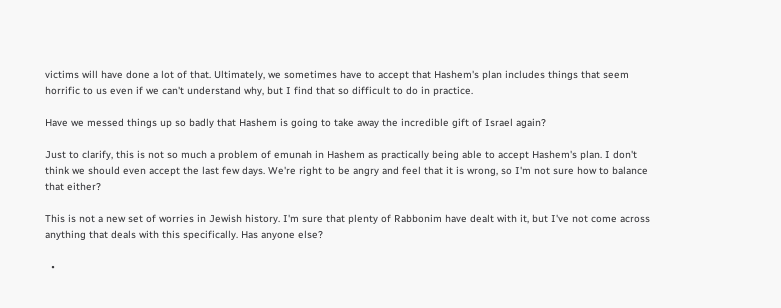victims will have done a lot of that. Ultimately, we sometimes have to accept that Hashem's plan includes things that seem horrific to us even if we can't understand why, but I find that so difficult to do in practice.

Have we messed things up so badly that Hashem is going to take away the incredible gift of Israel again?

Just to clarify, this is not so much a problem of emunah in Hashem as practically being able to accept Hashem's plan. I don't think we should even accept the last few days. We're right to be angry and feel that it is wrong, so I'm not sure how to balance that either?

This is not a new set of worries in Jewish history. I'm sure that plenty of Rabbonim have dealt with it, but I've not come across anything that deals with this specifically. Has anyone else?

  •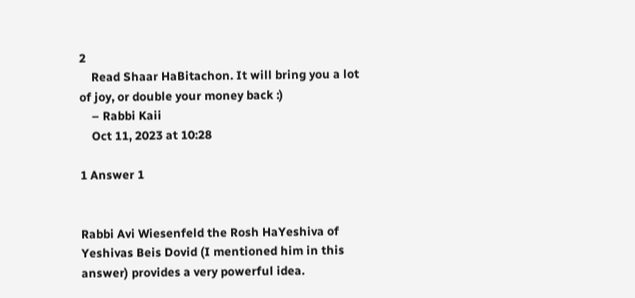2
    Read Shaar HaBitachon. It will bring you a lot of joy, or double your money back :)
    – Rabbi Kaii
    Oct 11, 2023 at 10:28

1 Answer 1


Rabbi Avi Wiesenfeld the Rosh HaYeshiva of Yeshivas Beis Dovid (I mentioned him in this answer) provides a very powerful idea.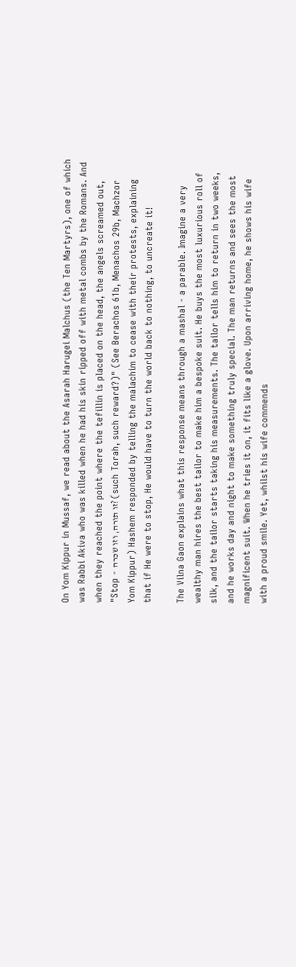On Yom Kippur in Mussaf, we read about the Asarah Harugei Malchus (the Ten Martyrs), one of which was Rabbi Akiva who was killed when he had his skin ripped off with metal combs by the Romans. And when they reached the point where the tefillin is placed on the head, the angels screamed out, "Stop - זו תורה, וזו שכרה? (such Torah, such reward?)" (See Berachos 61b, Menachos 29b, Machzor Yom Kippur) Hashem responded by telling the malachim to cease with their protests, explaining that if He were to stop, He would have to turn the world back to nothing, to uncreate it!

The Vilna Gaon explains what this response means through a mashal - a parable. Imagine a very wealthy man hires the best tailor to make him a bespoke suit. He buys the most luxurious roll of silk, and the tailor starts taking his measurements. The tailor tells him to return in two weeks, and he works day and night to make something truly special. The man returns and sees the most magnificent suit. When he tries it on, it fits like a glove. Upon arriving home, he shows his wife with a proud smile. Yet, whilst his wife commends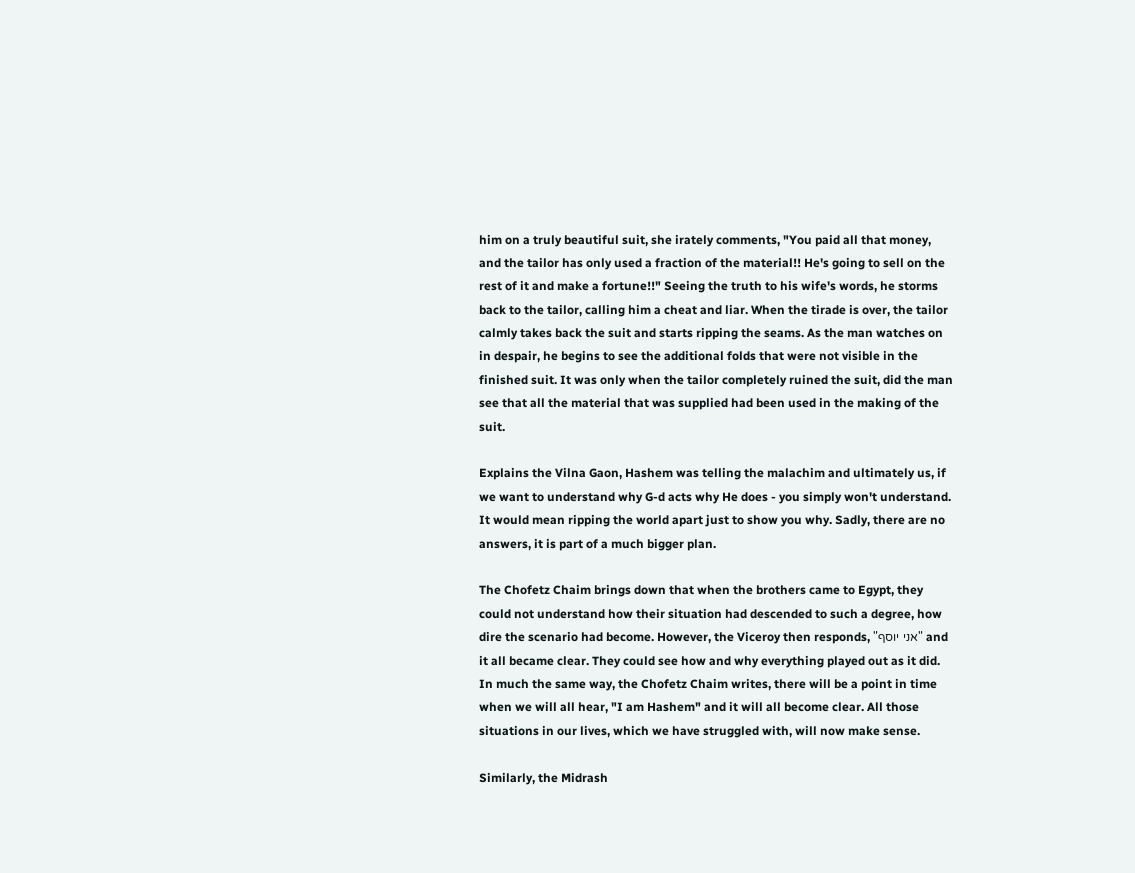him on a truly beautiful suit, she irately comments, "You paid all that money, and the tailor has only used a fraction of the material!! He's going to sell on the rest of it and make a fortune!!" Seeing the truth to his wife's words, he storms back to the tailor, calling him a cheat and liar. When the tirade is over, the tailor calmly takes back the suit and starts ripping the seams. As the man watches on in despair, he begins to see the additional folds that were not visible in the finished suit. It was only when the tailor completely ruined the suit, did the man see that all the material that was supplied had been used in the making of the suit.

Explains the Vilna Gaon, Hashem was telling the malachim and ultimately us, if we want to understand why G-d acts why He does - you simply won't understand. It would mean ripping the world apart just to show you why. Sadly, there are no answers, it is part of a much bigger plan.

The Chofetz Chaim brings down that when the brothers came to Egypt, they could not understand how their situation had descended to such a degree, how dire the scenario had become. However, the Viceroy then responds, "אני יוסף" and it all became clear. They could see how and why everything played out as it did. In much the same way, the Chofetz Chaim writes, there will be a point in time when we will all hear, "I am Hashem" and it will all become clear. All those situations in our lives, which we have struggled with, will now make sense.

Similarly, the Midrash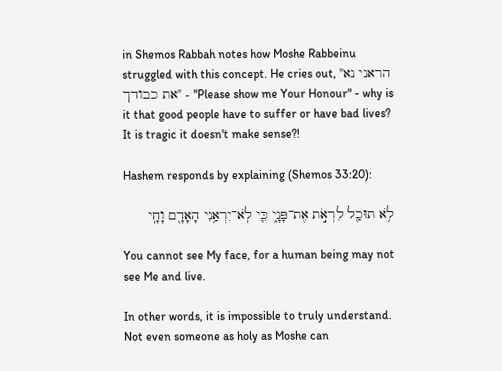in Shemos Rabbah notes how Moshe Rabbeinu struggled with this concept. He cries out, "הראני נא את כבודך" - "Please show me Your Honour" - why is it that good people have to suffer or have bad lives? It is tragic it doesn't make sense?!

Hashem responds by explaining (Shemos 33:20):

לֹ֥א תוּכַ֖ל לִרְאֹ֣ת אֶת־פָּנָ֑י כִּ֛י לֹֽא־יִרְאַ֥נִי הָאָדָ֖ם וָחָֽי

You cannot see My face, for a human being may not see Me and live.

In other words, it is impossible to truly understand. Not even someone as holy as Moshe can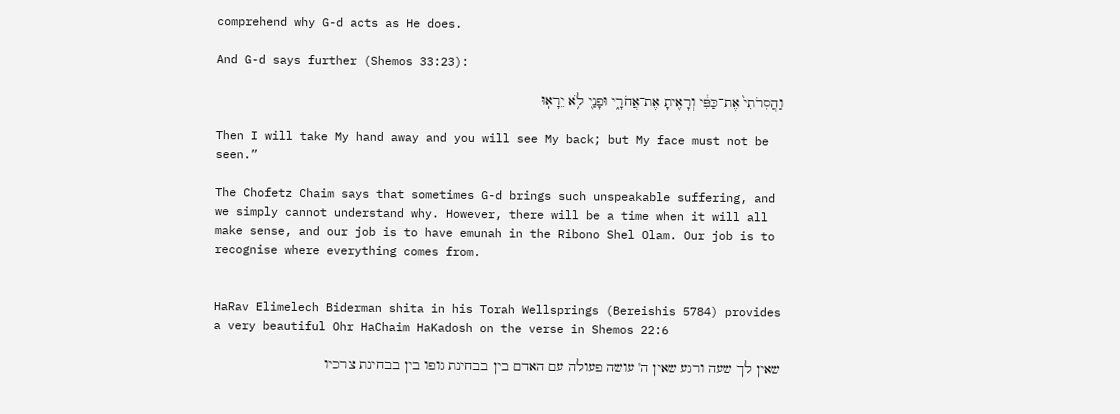comprehend why G-d acts as He does.

And G-d says further (Shemos 33:23):

וַהֲסִרֹתִי֙ אֶת־כַּפִּ֔י וְרָאִ֖יתָ אֶת־אֲחֹרָ֑י וּפָנַ֖י לֹ֥א יֵרָאֽוּ

Then I will take My hand away and you will see My back; but My face must not be seen.”

The Chofetz Chaim says that sometimes G-d brings such unspeakable suffering, and we simply cannot understand why. However, there will be a time when it will all make sense, and our job is to have emunah in the Ribono Shel Olam. Our job is to recognise where everything comes from.


HaRav Elimelech Biderman shita in his Torah Wellsprings (Bereishis 5784) provides a very beautiful Ohr HaChaim HaKadosh on the verse in Shemos 22:6

שאין לך שעה ורגע שאין ה' עושה פעולה עם האדם בין בבחינת גופו בין בבחינת צרכיו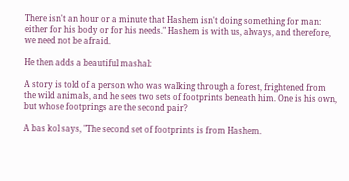There isn't an hour or a minute that Hashem isn't doing something for man: either for his body or for his needs." Hashem is with us, always, and therefore, we need not be afraid.

He then adds a beautiful mashal:

A story is told of a person who was walking through a forest, frightened from the wild animals, and he sees two sets of footprints beneath him. One is his own, but whose footprings are the second pair?

A bas kol says, "The second set of footprints is from Hashem.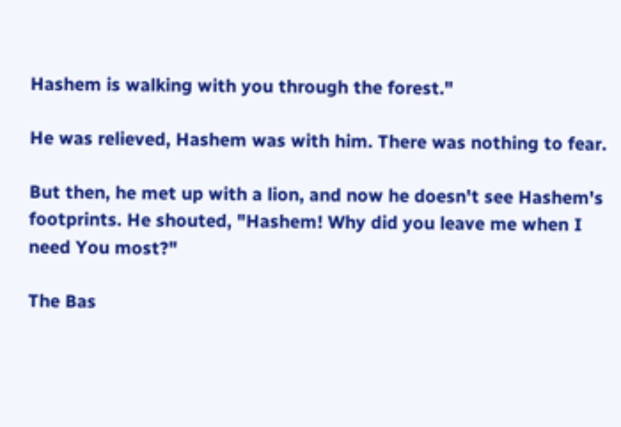Hashem is walking with you through the forest."

He was relieved, Hashem was with him. There was nothing to fear.

But then, he met up with a lion, and now he doesn't see Hashem's footprints. He shouted, "Hashem! Why did you leave me when I need You most?"

The Bas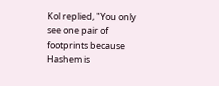Kol replied, "You only see one pair of footprints because Hashem is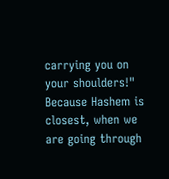carrying you on your shoulders!" Because Hashem is closest, when we are going through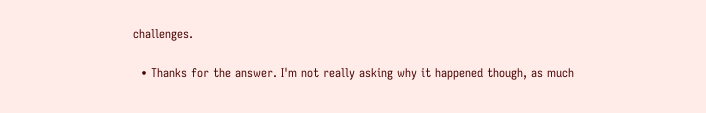challenges.

  • Thanks for the answer. I'm not really asking why it happened though, as much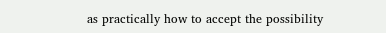as practically how to accept the possibility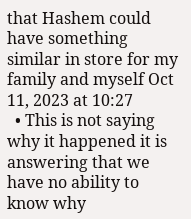that Hashem could have something similar in store for my family and myself Oct 11, 2023 at 10:27
  • This is not saying why it happened it is answering that we have no ability to know why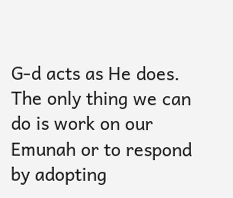G-d acts as He does. The only thing we can do is work on our Emunah or to respond by adopting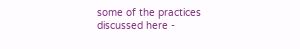some of the practices discussed here -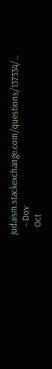judaism.stackexchange.com/questions/137334/…
    – Dov
    Oct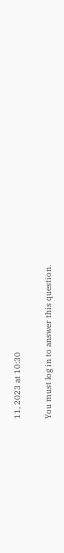11, 2023 at 10:30

You must log in to answer this question.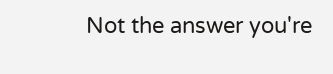Not the answer you're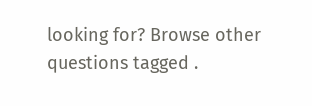looking for? Browse other questions tagged .